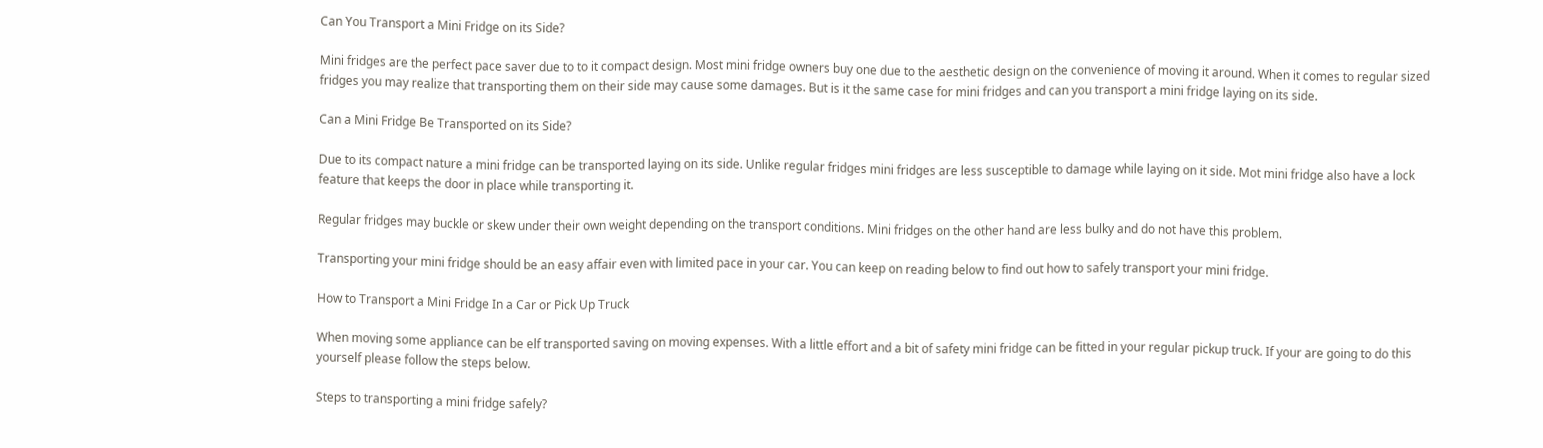Can You Transport a Mini Fridge on its Side?

Mini fridges are the perfect pace saver due to to it compact design. Most mini fridge owners buy one due to the aesthetic design on the convenience of moving it around. When it comes to regular sized fridges you may realize that transporting them on their side may cause some damages. But is it the same case for mini fridges and can you transport a mini fridge laying on its side.

Can a Mini Fridge Be Transported on its Side?

Due to its compact nature a mini fridge can be transported laying on its side. Unlike regular fridges mini fridges are less susceptible to damage while laying on it side. Mot mini fridge also have a lock feature that keeps the door in place while transporting it.

Regular fridges may buckle or skew under their own weight depending on the transport conditions. Mini fridges on the other hand are less bulky and do not have this problem.

Transporting your mini fridge should be an easy affair even with limited pace in your car. You can keep on reading below to find out how to safely transport your mini fridge.

How to Transport a Mini Fridge In a Car or Pick Up Truck

When moving some appliance can be elf transported saving on moving expenses. With a little effort and a bit of safety mini fridge can be fitted in your regular pickup truck. If your are going to do this yourself please follow the steps below.

Steps to transporting a mini fridge safely?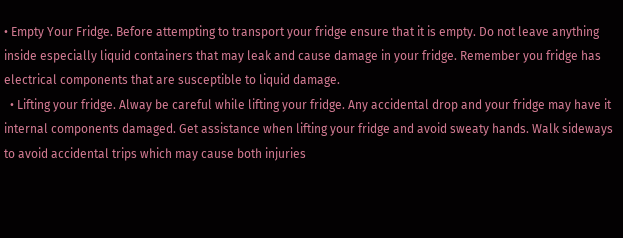• Empty Your Fridge. Before attempting to transport your fridge ensure that it is empty. Do not leave anything inside especially liquid containers that may leak and cause damage in your fridge. Remember you fridge has electrical components that are susceptible to liquid damage.
  • Lifting your fridge. Alway be careful while lifting your fridge. Any accidental drop and your fridge may have it internal components damaged. Get assistance when lifting your fridge and avoid sweaty hands. Walk sideways to avoid accidental trips which may cause both injuries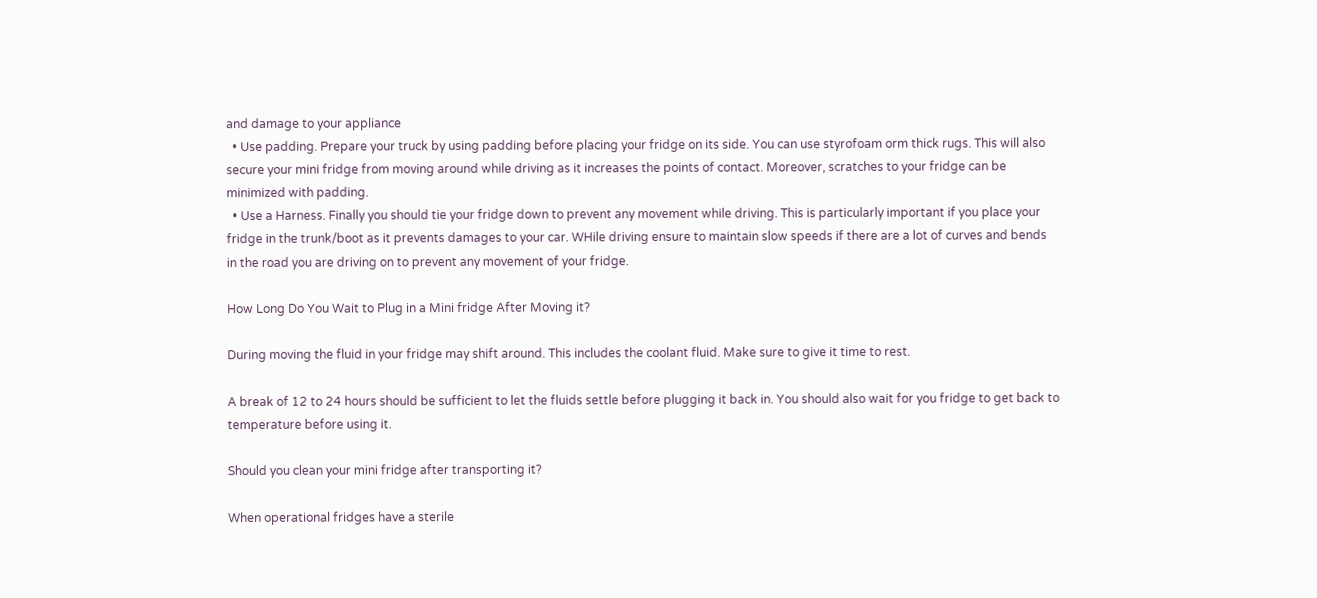and damage to your appliance
  • Use padding. Prepare your truck by using padding before placing your fridge on its side. You can use styrofoam orm thick rugs. This will also secure your mini fridge from moving around while driving as it increases the points of contact. Moreover, scratches to your fridge can be minimized with padding.
  • Use a Harness. Finally you should tie your fridge down to prevent any movement while driving. This is particularly important if you place your fridge in the trunk/boot as it prevents damages to your car. WHile driving ensure to maintain slow speeds if there are a lot of curves and bends in the road you are driving on to prevent any movement of your fridge.

How Long Do You Wait to Plug in a Mini fridge After Moving it?

During moving the fluid in your fridge may shift around. This includes the coolant fluid. Make sure to give it time to rest.

A break of 12 to 24 hours should be sufficient to let the fluids settle before plugging it back in. You should also wait for you fridge to get back to temperature before using it.

Should you clean your mini fridge after transporting it?

When operational fridges have a sterile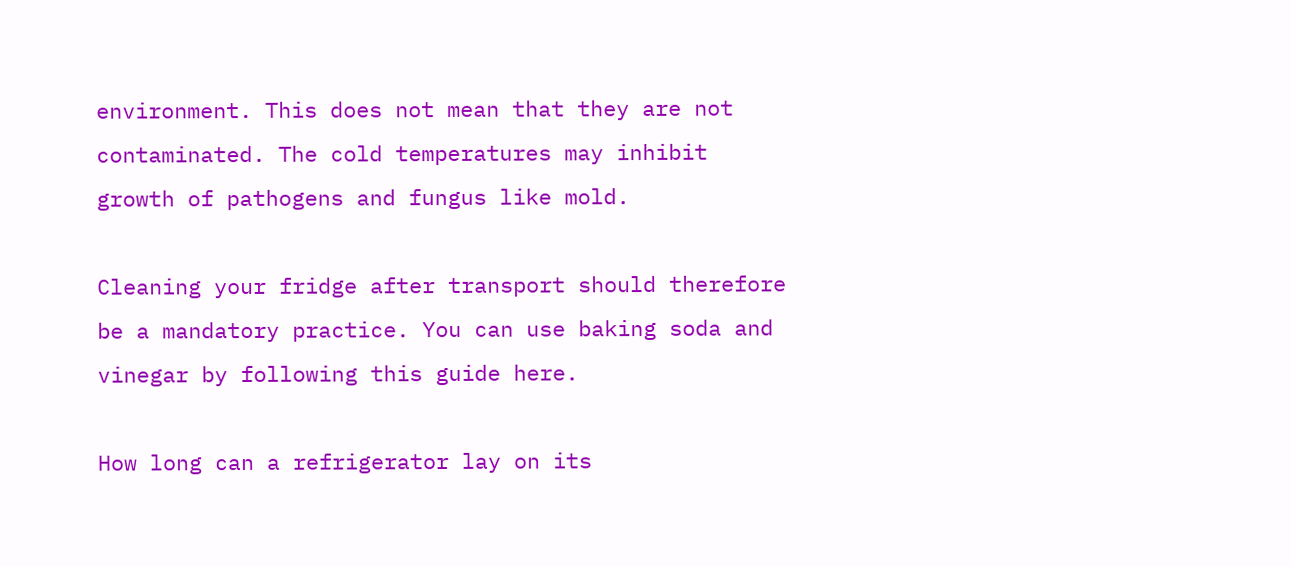environment. This does not mean that they are not contaminated. The cold temperatures may inhibit growth of pathogens and fungus like mold.

Cleaning your fridge after transport should therefore be a mandatory practice. You can use baking soda and vinegar by following this guide here.

How long can a refrigerator lay on its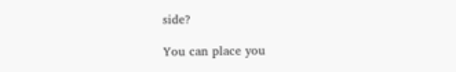side?

You can place you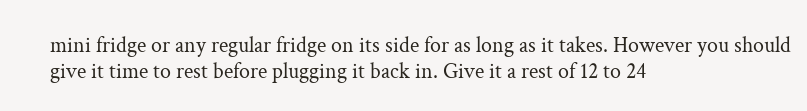mini fridge or any regular fridge on its side for as long as it takes. However you should give it time to rest before plugging it back in. Give it a rest of 12 to 24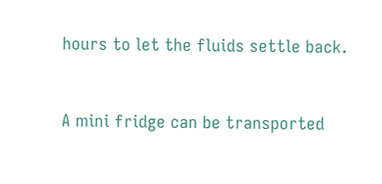hours to let the fluids settle back.


A mini fridge can be transported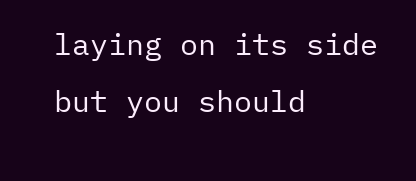laying on its side but you should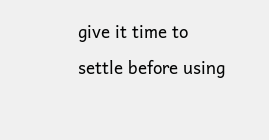give it time to settle before using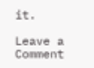it.

Leave a Comment